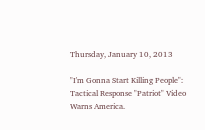Thursday, January 10, 2013

"I'm Gonna Start Killing People": Tactical Response "Patriot" Video Warns America.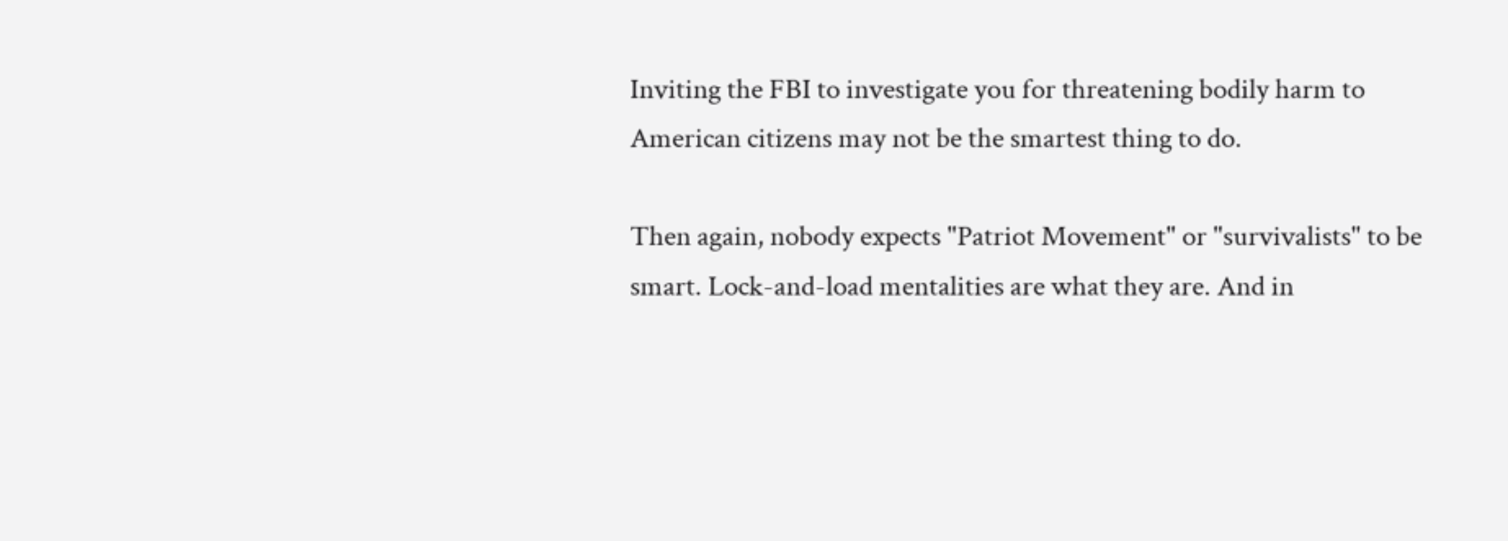Inviting the FBI to investigate you for threatening bodily harm to American citizens may not be the smartest thing to do.

Then again, nobody expects "Patriot Movement" or "survivalists" to be smart. Lock-and-load mentalities are what they are. And in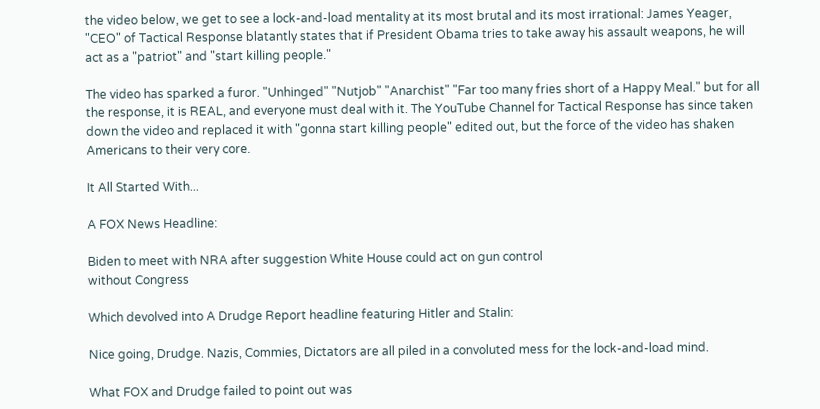the video below, we get to see a lock-and-load mentality at its most brutal and its most irrational: James Yeager, "CEO" of Tactical Response blatantly states that if President Obama tries to take away his assault weapons, he will act as a "patriot" and "start killing people."

The video has sparked a furor. "Unhinged" "Nutjob" "Anarchist" "Far too many fries short of a Happy Meal." but for all the response, it is REAL, and everyone must deal with it. The YouTube Channel for Tactical Response has since taken down the video and replaced it with "gonna start killing people" edited out, but the force of the video has shaken Americans to their very core.

It All Started With...

A FOX News Headline:

Biden to meet with NRA after suggestion White House could act on gun control
without Congress

Which devolved into A Drudge Report headline featuring Hitler and Stalin:

Nice going, Drudge. Nazis, Commies, Dictators are all piled in a convoluted mess for the lock-and-load mind.

What FOX and Drudge failed to point out was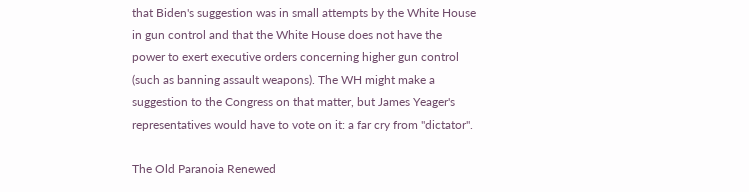that Biden's suggestion was in small attempts by the White House in gun control and that the White House does not have the power to exert executive orders concerning higher gun control (such as banning assault weapons). The WH might make a suggestion to the Congress on that matter, but James Yeager's representatives would have to vote on it: a far cry from "dictator".

The Old Paranoia Renewed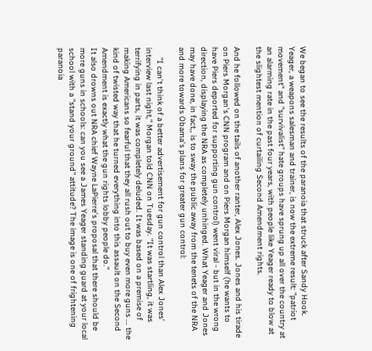We began to see the results of the paranoia that struck after Sandy Hook. Yeager, a weapons salesman and trainer, is now the extreme result: "patriot movement" and "survivalist" hate groups have sprung up all over the country at an alarming rate in the past four years, with people like Yeager ready to blow at the slightest mention of curtailing Second Amendment rights.

And he followed on the tails of another ranter, Alex Jones. Jones and his tirade on Piers Morgan's CNN program and on Piers Morgan himself (he wants to have Piers deported for supporting gun control) went viral - but in the wrong direction, displaying the NRA as completely unhinged. What Yeager and Jones may have done, in fact,, is to sway the public away from the tenets of the NRA and more towards Obama's plans for greater gun control:

     "I can't think of a better advertisement for gun control than Alex Jones' interview last night," Morgan told CNN on Tuesday. "It was startling, it was terrifying in parts, it was completely deluded. It was based on a premise of making Americans so fearful that they all rush out to buy even more guns ... the kind of twisted way that he turned everything into this assault on the Second Amendment is exactly what the gun rights lobby people do."
It also drowns out NRA chief Wayne LaPierre's proposal that there should be more guns in schools: can you see a James Yeager standing guard at your local school with a "stand your ground" attitude? The image is one of frightening paranoia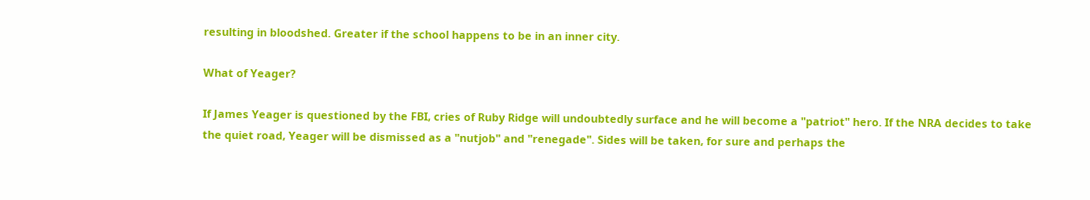resulting in bloodshed. Greater if the school happens to be in an inner city.

What of Yeager?

If James Yeager is questioned by the FBI, cries of Ruby Ridge will undoubtedly surface and he will become a "patriot" hero. If the NRA decides to take the quiet road, Yeager will be dismissed as a "nutjob" and "renegade". Sides will be taken, for sure and perhaps the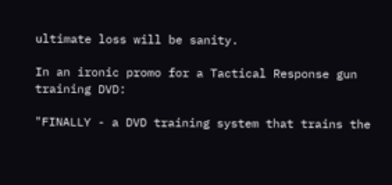ultimate loss will be sanity.

In an ironic promo for a Tactical Response gun training DVD:

"FINALLY - a DVD training system that trains the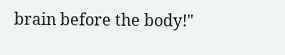brain before the body!"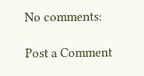No comments:

Post a Comment